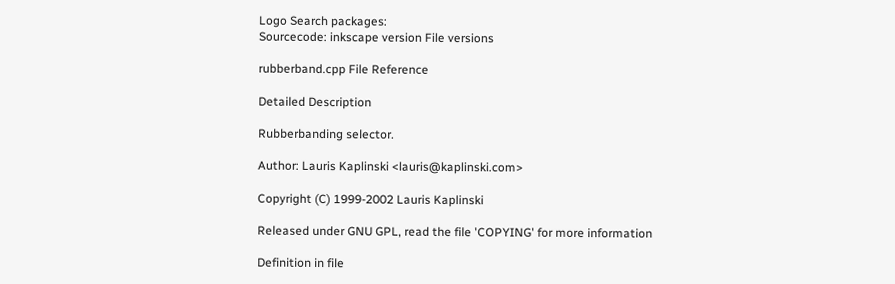Logo Search packages:
Sourcecode: inkscape version File versions

rubberband.cpp File Reference

Detailed Description

Rubberbanding selector.

Author: Lauris Kaplinski <lauris@kaplinski.com>

Copyright (C) 1999-2002 Lauris Kaplinski

Released under GNU GPL, read the file 'COPYING' for more information

Definition in file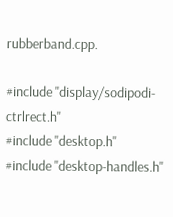rubberband.cpp.

#include "display/sodipodi-ctrlrect.h"
#include "desktop.h"
#include "desktop-handles.h"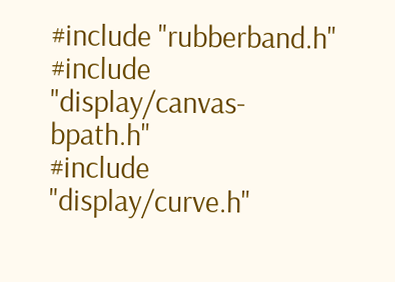#include "rubberband.h"
#include "display/canvas-bpath.h"
#include "display/curve.h"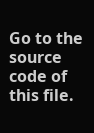Go to the source code of this file.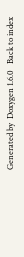Generated by  Doxygen 1.6.0   Back to index